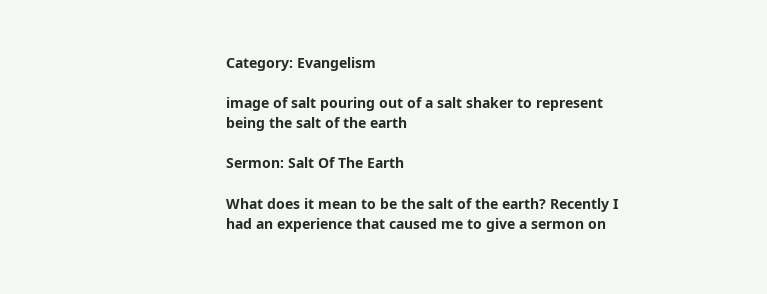Category: Evangelism

image of salt pouring out of a salt shaker to represent being the salt of the earth

Sermon: Salt Of The Earth

What does it mean to be the salt of the earth? Recently I had an experience that caused me to give a sermon on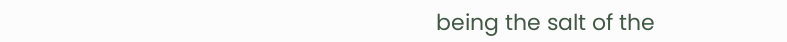being the salt of the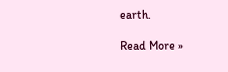earth.

Read More »